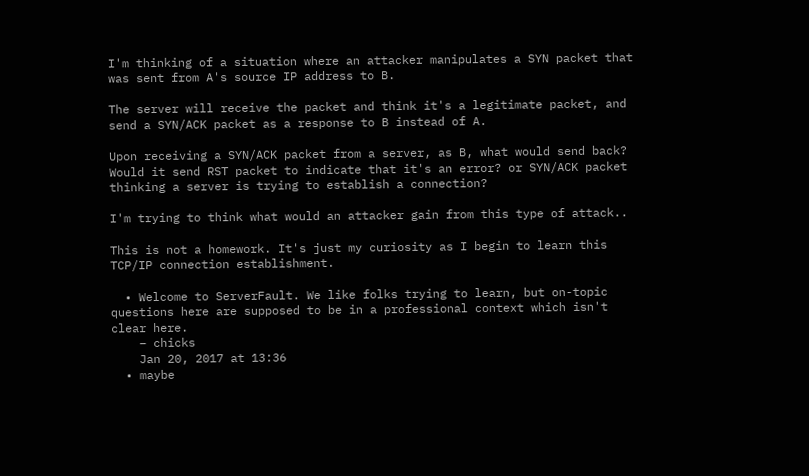I'm thinking of a situation where an attacker manipulates a SYN packet that was sent from A's source IP address to B.

The server will receive the packet and think it's a legitimate packet, and send a SYN/ACK packet as a response to B instead of A.

Upon receiving a SYN/ACK packet from a server, as B, what would send back? Would it send RST packet to indicate that it's an error? or SYN/ACK packet thinking a server is trying to establish a connection?

I'm trying to think what would an attacker gain from this type of attack..

This is not a homework. It's just my curiosity as I begin to learn this TCP/IP connection establishment.

  • Welcome to ServerFault. We like folks trying to learn, but on-topic questions here are supposed to be in a professional context which isn't clear here.
    – chicks
    Jan 20, 2017 at 13:36
  • maybe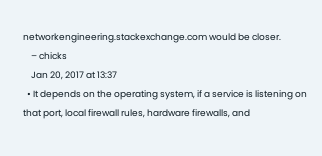networkengineering.stackexchange.com would be closer.
    – chicks
    Jan 20, 2017 at 13:37
  • It depends on the operating system, if a service is listening on that port, local firewall rules, hardware firewalls, and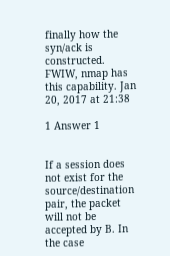finally how the syn/ack is constructed. FWIW, nmap has this capability. Jan 20, 2017 at 21:38

1 Answer 1


If a session does not exist for the source/destination pair, the packet will not be accepted by B. In the case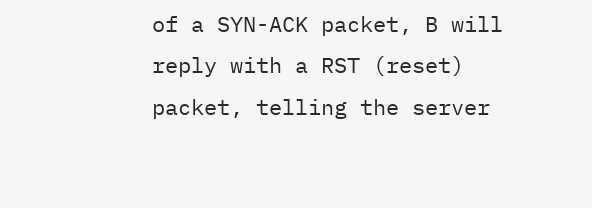of a SYN-ACK packet, B will reply with a RST (reset) packet, telling the server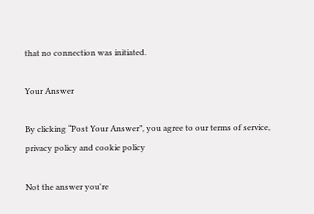that no connection was initiated.

Your Answer

By clicking “Post Your Answer”, you agree to our terms of service, privacy policy and cookie policy

Not the answer you're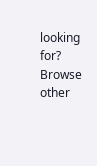looking for? Browse other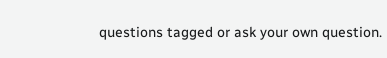questions tagged or ask your own question.